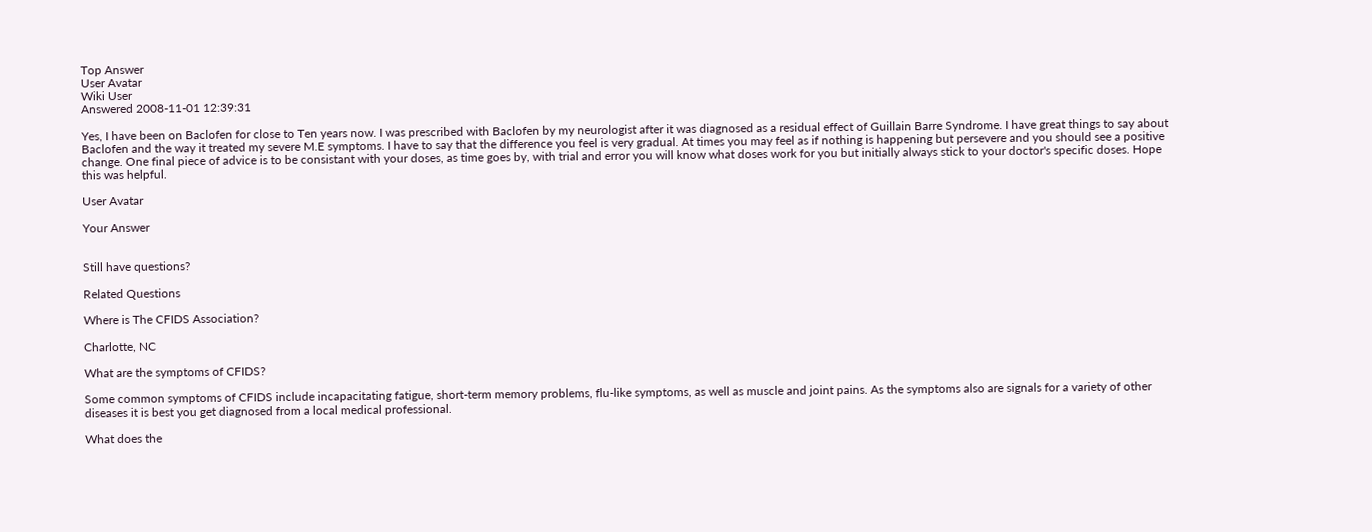Top Answer
User Avatar
Wiki User
Answered 2008-11-01 12:39:31

Yes, I have been on Baclofen for close to Ten years now. I was prescribed with Baclofen by my neurologist after it was diagnosed as a residual effect of Guillain Barre Syndrome. I have great things to say about Baclofen and the way it treated my severe M.E symptoms. I have to say that the difference you feel is very gradual. At times you may feel as if nothing is happening but persevere and you should see a positive change. One final piece of advice is to be consistant with your doses, as time goes by, with trial and error you will know what doses work for you but initially always stick to your doctor's specific doses. Hope this was helpful.

User Avatar

Your Answer


Still have questions?

Related Questions

Where is The CFIDS Association?

Charlotte, NC

What are the symptoms of CFIDS?

Some common symptoms of CFIDS include incapacitating fatigue, short-term memory problems, flu-like symptoms, as well as muscle and joint pains. As the symptoms also are signals for a variety of other diseases it is best you get diagnosed from a local medical professional.

What does the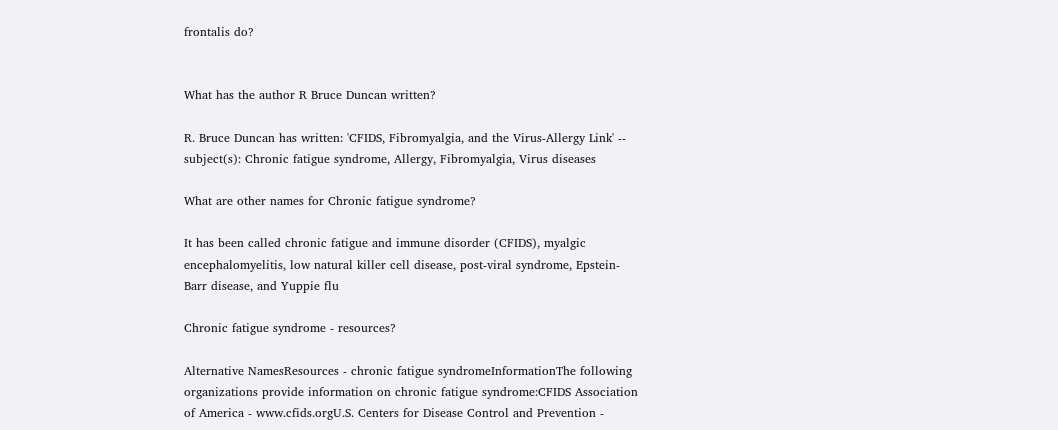frontalis do?


What has the author R Bruce Duncan written?

R. Bruce Duncan has written: 'CFIDS, Fibromyalgia, and the Virus-Allergy Link' -- subject(s): Chronic fatigue syndrome, Allergy, Fibromyalgia, Virus diseases

What are other names for Chronic fatigue syndrome?

It has been called chronic fatigue and immune disorder (CFIDS), myalgic encephalomyelitis, low natural killer cell disease, post-viral syndrome, Epstein-Barr disease, and Yuppie flu

Chronic fatigue syndrome - resources?

Alternative NamesResources - chronic fatigue syndromeInformationThe following organizations provide information on chronic fatigue syndrome:CFIDS Association of America - www.cfids.orgU.S. Centers for Disease Control and Prevention -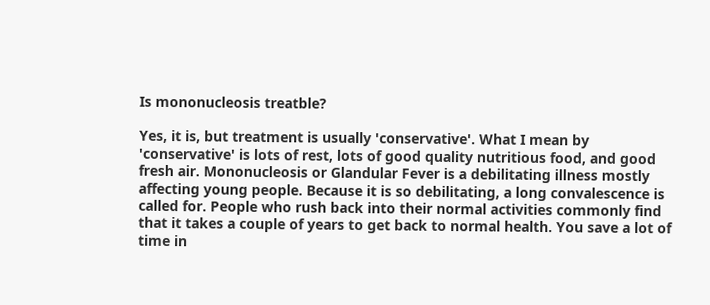Is mononucleosis treatble?

Yes, it is, but treatment is usually 'conservative'. What I mean by 'conservative' is lots of rest, lots of good quality nutritious food, and good fresh air. Mononucleosis or Glandular Fever is a debilitating illness mostly affecting young people. Because it is so debilitating, a long convalescence is called for. People who rush back into their normal activities commonly find that it takes a couple of years to get back to normal health. You save a lot of time in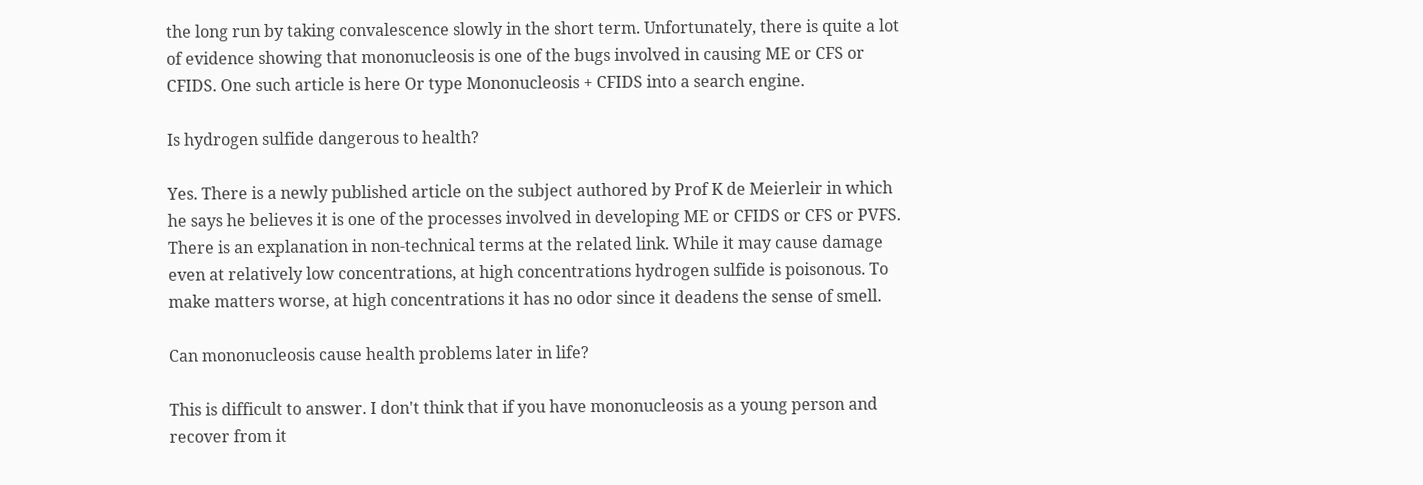the long run by taking convalescence slowly in the short term. Unfortunately, there is quite a lot of evidence showing that mononucleosis is one of the bugs involved in causing ME or CFS or CFIDS. One such article is here Or type Mononucleosis + CFIDS into a search engine.

Is hydrogen sulfide dangerous to health?

Yes. There is a newly published article on the subject authored by Prof K de Meierleir in which he says he believes it is one of the processes involved in developing ME or CFIDS or CFS or PVFS. There is an explanation in non-technical terms at the related link. While it may cause damage even at relatively low concentrations, at high concentrations hydrogen sulfide is poisonous. To make matters worse, at high concentrations it has no odor since it deadens the sense of smell.

Can mononucleosis cause health problems later in life?

This is difficult to answer. I don't think that if you have mononucleosis as a young person and recover from it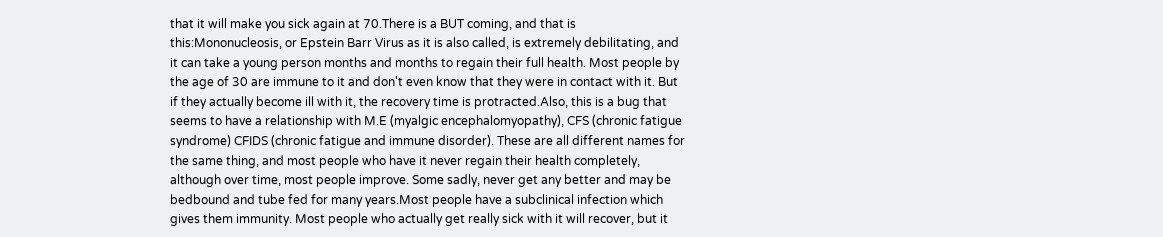that it will make you sick again at 70.There is a BUT coming, and that is this:Mononucleosis, or Epstein Barr Virus as it is also called, is extremely debilitating, and it can take a young person months and months to regain their full health. Most people by the age of 30 are immune to it and don't even know that they were in contact with it. But if they actually become ill with it, the recovery time is protracted.Also, this is a bug that seems to have a relationship with M.E (myalgic encephalomyopathy), CFS (chronic fatigue syndrome) CFIDS (chronic fatigue and immune disorder). These are all different names for the same thing, and most people who have it never regain their health completely, although over time, most people improve. Some sadly, never get any better and may be bedbound and tube fed for many years.Most people have a subclinical infection which gives them immunity. Most people who actually get really sick with it will recover, but it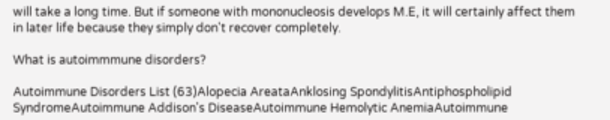will take a long time. But if someone with mononucleosis develops M.E, it will certainly affect them in later life because they simply don't recover completely.

What is autoimmmune disorders?

Autoimmune Disorders List (63)Alopecia AreataAnklosing SpondylitisAntiphospholipid SyndromeAutoimmune Addison's DiseaseAutoimmune Hemolytic AnemiaAutoimmune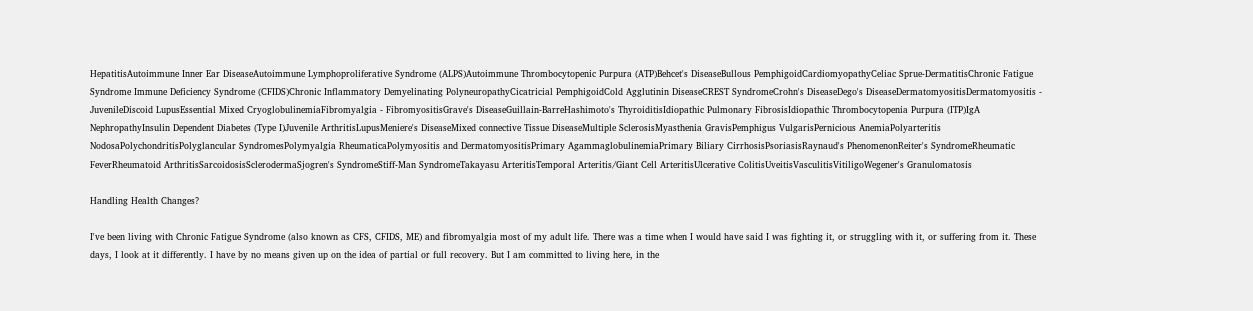HepatitisAutoimmune Inner Ear DiseaseAutoimmune Lymphoproliferative Syndrome (ALPS)Autoimmune Thrombocytopenic Purpura (ATP)Behcet's DiseaseBullous PemphigoidCardiomyopathyCeliac Sprue-DermatitisChronic Fatigue Syndrome Immune Deficiency Syndrome (CFIDS)Chronic Inflammatory Demyelinating PolyneuropathyCicatricial PemphigoidCold Agglutinin DiseaseCREST SyndromeCrohn's DiseaseDego's DiseaseDermatomyositisDermatomyositis - JuvenileDiscoid LupusEssential Mixed CryoglobulinemiaFibromyalgia - FibromyositisGrave's DiseaseGuillain-BarreHashimoto's ThyroiditisIdiopathic Pulmonary FibrosisIdiopathic Thrombocytopenia Purpura (ITP)IgA NephropathyInsulin Dependent Diabetes (Type I)Juvenile ArthritisLupusMeniere's DiseaseMixed connective Tissue DiseaseMultiple SclerosisMyasthenia GravisPemphigus VulgarisPernicious AnemiaPolyarteritis NodosaPolychondritisPolyglancular SyndromesPolymyalgia RheumaticaPolymyositis and DermatomyositisPrimary AgammaglobulinemiaPrimary Biliary CirrhosisPsoriasisRaynaud's PhenomenonReiter's SyndromeRheumatic FeverRheumatoid ArthritisSarcoidosisSclerodermaSjogren's SyndromeStiff-Man SyndromeTakayasu ArteritisTemporal Arteritis/Giant Cell ArteritisUlcerative ColitisUveitisVasculitisVitiligoWegener's Granulomatosis

Handling Health Changes?

I've been living with Chronic Fatigue Syndrome (also known as CFS, CFIDS, ME) and fibromyalgia most of my adult life. There was a time when I would have said I was fighting it, or struggling with it, or suffering from it. These days, I look at it differently. I have by no means given up on the idea of partial or full recovery. But I am committed to living here, in the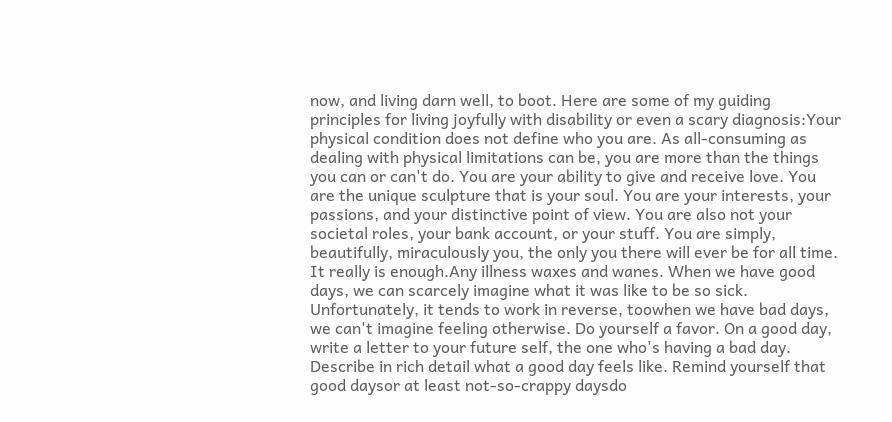now, and living darn well, to boot. Here are some of my guiding principles for living joyfully with disability or even a scary diagnosis:Your physical condition does not define who you are. As all-consuming as dealing with physical limitations can be, you are more than the things you can or can't do. You are your ability to give and receive love. You are the unique sculpture that is your soul. You are your interests, your passions, and your distinctive point of view. You are also not your societal roles, your bank account, or your stuff. You are simply, beautifully, miraculously you, the only you there will ever be for all time. It really is enough.Any illness waxes and wanes. When we have good days, we can scarcely imagine what it was like to be so sick. Unfortunately, it tends to work in reverse, toowhen we have bad days, we can't imagine feeling otherwise. Do yourself a favor. On a good day, write a letter to your future self, the one who's having a bad day. Describe in rich detail what a good day feels like. Remind yourself that good daysor at least not-so-crappy daysdo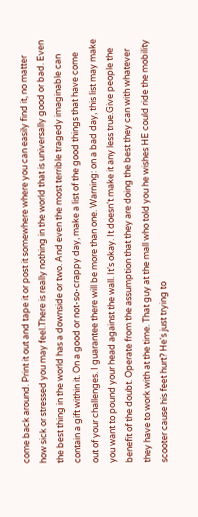come back around. Print it out and tape it or post it somewhere where you can easily find it, no matter how sick or stressed you may feel.There is really nothing in the world that is universally good or bad. Even the best thing in the world has a downside or two. And even the most terrible tragedy imaginable can contain a gift within it. On a good or not-so-crappy day, make a list of the good things that have come out of your challenges. I guarantee there will be more than one. Warning: on a bad day, this list may make you want to pound your head against the wall. It's okay. It doesn't make it any less true.Give people the benefit of the doubt. Operate from the assumption that they are doing the best they can with whatever they have to work with at the time. That guy at the mall who told you he wishes HE could ride the mobility scooter cause his feet hurt? He's just trying to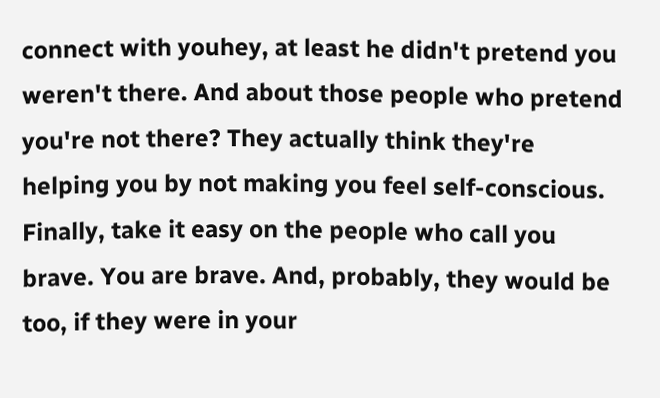connect with youhey, at least he didn't pretend you weren't there. And about those people who pretend you're not there? They actually think they're helping you by not making you feel self-conscious. Finally, take it easy on the people who call you brave. You are brave. And, probably, they would be too, if they were in your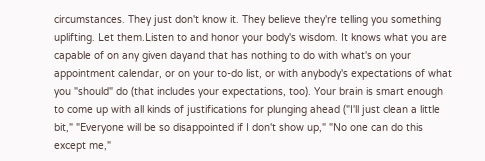circumstances. They just don't know it. They believe they're telling you something uplifting. Let them.Listen to and honor your body's wisdom. It knows what you are capable of on any given dayand that has nothing to do with what's on your appointment calendar, or on your to-do list, or with anybody's expectations of what you "should" do (that includes your expectations, too). Your brain is smart enough to come up with all kinds of justifications for plunging ahead ("I'll just clean a little bit," "Everyone will be so disappointed if I don't show up," "No one can do this except me,"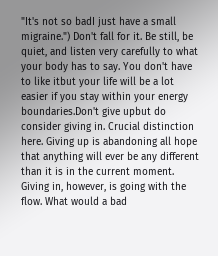"It's not so badI just have a small migraine.") Don't fall for it. Be still, be quiet, and listen very carefully to what your body has to say. You don't have to like itbut your life will be a lot easier if you stay within your energy boundaries.Don't give upbut do consider giving in. Crucial distinction here. Giving up is abandoning all hope that anything will ever be any different than it is in the current moment. Giving in, however, is going with the flow. What would a bad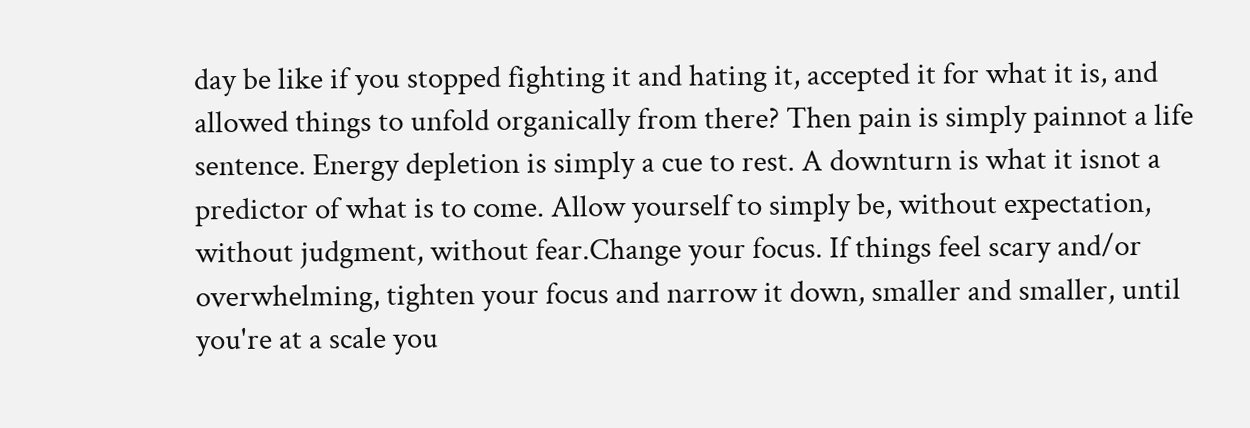day be like if you stopped fighting it and hating it, accepted it for what it is, and allowed things to unfold organically from there? Then pain is simply painnot a life sentence. Energy depletion is simply a cue to rest. A downturn is what it isnot a predictor of what is to come. Allow yourself to simply be, without expectation, without judgment, without fear.Change your focus. If things feel scary and/or overwhelming, tighten your focus and narrow it down, smaller and smaller, until you're at a scale you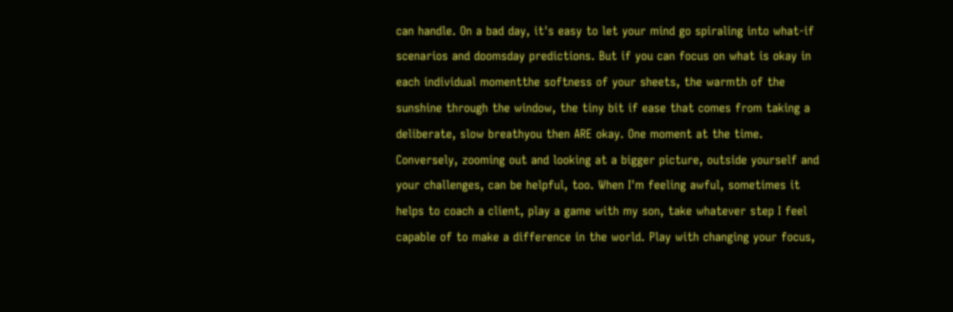can handle. On a bad day, it's easy to let your mind go spiraling into what-if scenarios and doomsday predictions. But if you can focus on what is okay in each individual momentthe softness of your sheets, the warmth of the sunshine through the window, the tiny bit if ease that comes from taking a deliberate, slow breathyou then ARE okay. One moment at the time. Conversely, zooming out and looking at a bigger picture, outside yourself and your challenges, can be helpful, too. When I'm feeling awful, sometimes it helps to coach a client, play a game with my son, take whatever step I feel capable of to make a difference in the world. Play with changing your focus,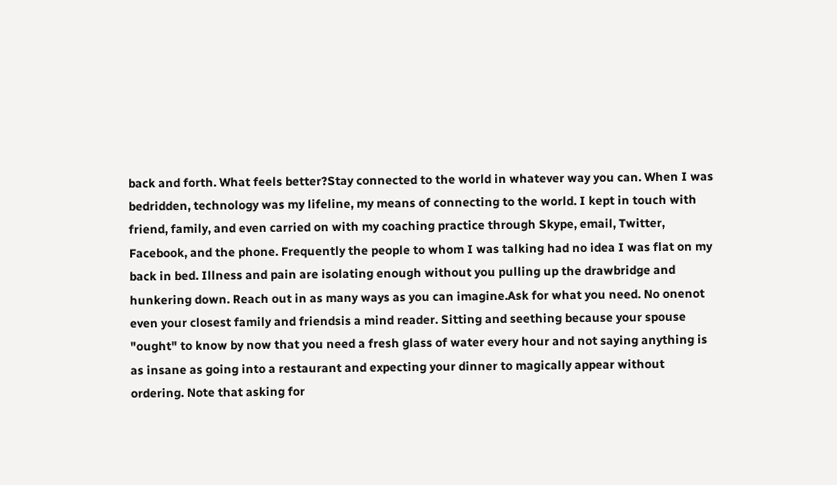back and forth. What feels better?Stay connected to the world in whatever way you can. When I was bedridden, technology was my lifeline, my means of connecting to the world. I kept in touch with friend, family, and even carried on with my coaching practice through Skype, email, Twitter, Facebook, and the phone. Frequently the people to whom I was talking had no idea I was flat on my back in bed. Illness and pain are isolating enough without you pulling up the drawbridge and hunkering down. Reach out in as many ways as you can imagine.Ask for what you need. No onenot even your closest family and friendsis a mind reader. Sitting and seething because your spouse "ought" to know by now that you need a fresh glass of water every hour and not saying anything is as insane as going into a restaurant and expecting your dinner to magically appear without ordering. Note that asking for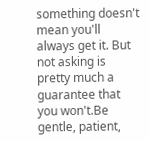something doesn't mean you'll always get it. But not asking is pretty much a guarantee that you won't.Be gentle, patient,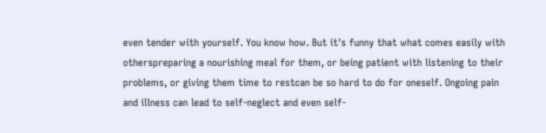even tender with yourself. You know how. But it's funny that what comes easily with otherspreparing a nourishing meal for them, or being patient with listening to their problems, or giving them time to restcan be so hard to do for oneself. Ongoing pain and illness can lead to self-neglect and even self-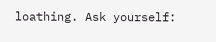loathing. Ask yourself: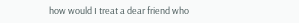how would I treat a dear friend who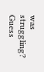was struggling? Guess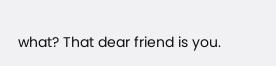what? That dear friend is you.